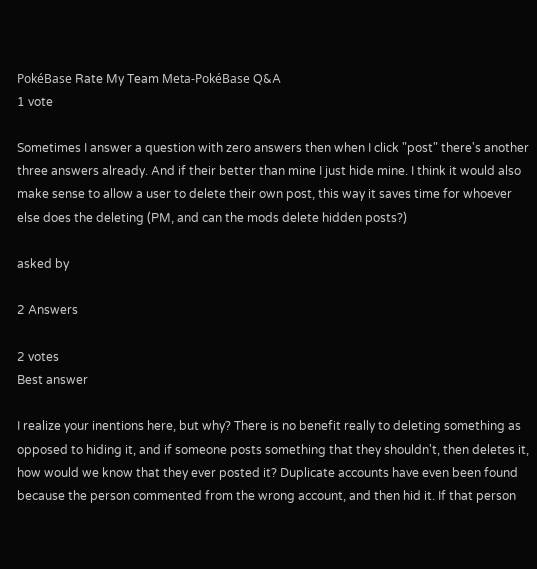PokéBase Rate My Team Meta-PokéBase Q&A
1 vote

Sometimes I answer a question with zero answers then when I click "post" there's another three answers already. And if their better than mine I just hide mine. I think it would also make sense to allow a user to delete their own post, this way it saves time for whoever else does the deleting (PM, and can the mods delete hidden posts?)

asked by

2 Answers

2 votes
Best answer

I realize your inentions here, but why? There is no benefit really to deleting something as opposed to hiding it, and if someone posts something that they shouldn't, then deletes it, how would we know that they ever posted it? Duplicate accounts have even been found because the person commented from the wrong account, and then hid it. If that person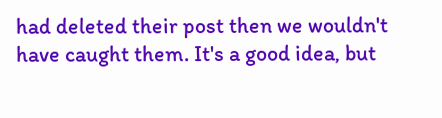had deleted their post then we wouldn't have caught them. It's a good idea, but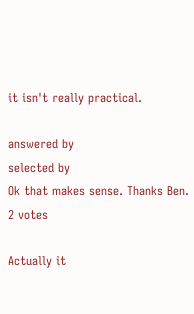it isn't really practical.

answered by
selected by
Ok that makes sense. Thanks Ben.
2 votes

Actually it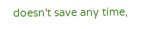doesn't save any time,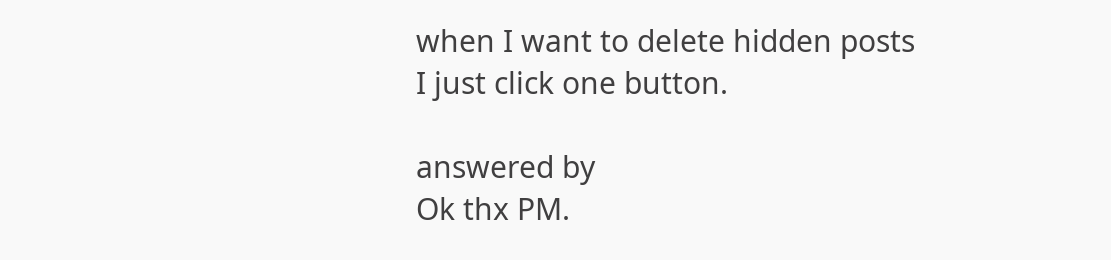when I want to delete hidden posts I just click one button.

answered by
Ok thx PM.